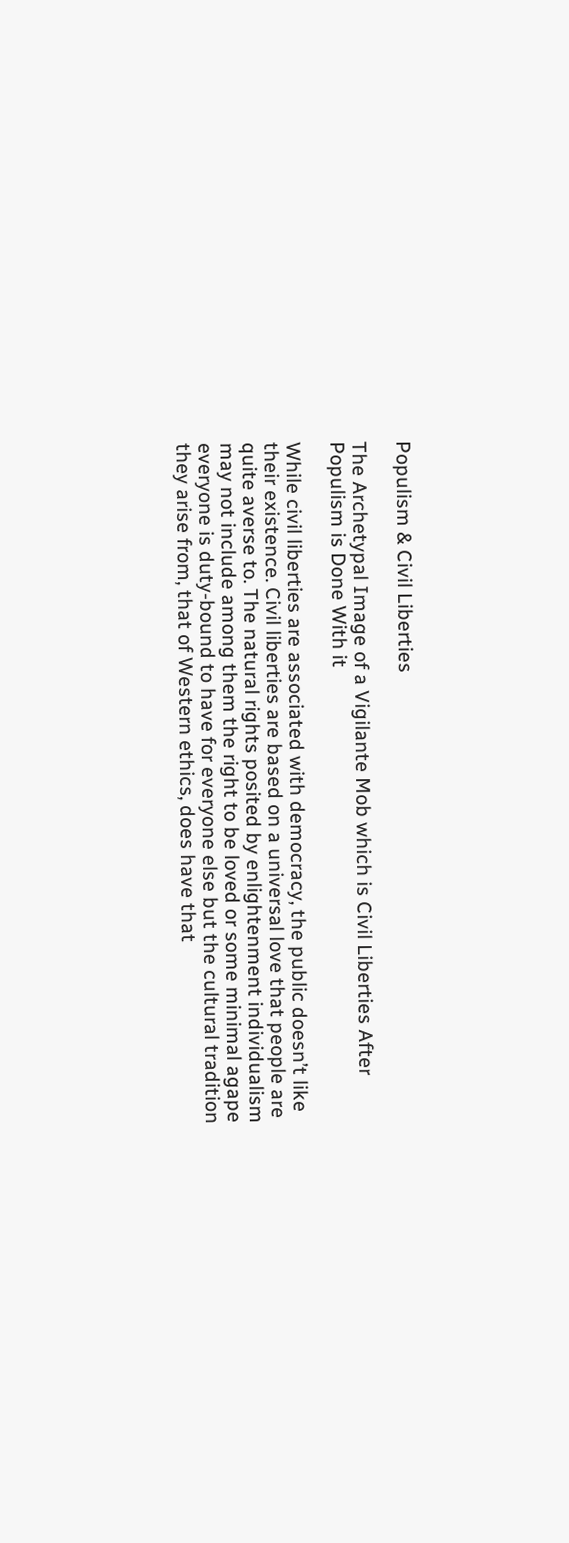Populism & Civil Liberties

The Archetypal Image of a Vigilante Mob which is Civil Liberties After Populism is Done With it

While civil liberties are associated with democracy, the public doesn’t like their existence. Civil liberties are based on a universal love that people are quite averse to. The natural rights posited by enlightenment individualism may not include among them the right to be loved or some minimal agape everyone is duty-bound to have for everyone else but the cultural tradition they arise from, that of Western ethics, does have that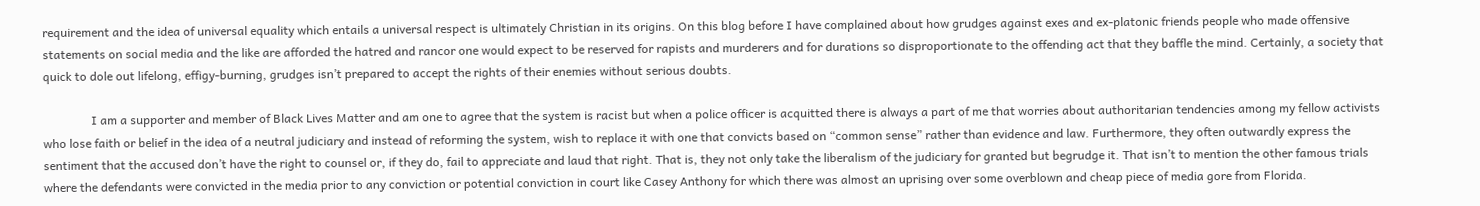requirement and the idea of universal equality which entails a universal respect is ultimately Christian in its origins. On this blog before I have complained about how grudges against exes and ex-platonic friends people who made offensive statements on social media and the like are afforded the hatred and rancor one would expect to be reserved for rapists and murderers and for durations so disproportionate to the offending act that they baffle the mind. Certainly, a society that quick to dole out lifelong, effigy-burning, grudges isn’t prepared to accept the rights of their enemies without serious doubts.

                I am a supporter and member of Black Lives Matter and am one to agree that the system is racist but when a police officer is acquitted there is always a part of me that worries about authoritarian tendencies among my fellow activists who lose faith or belief in the idea of a neutral judiciary and instead of reforming the system, wish to replace it with one that convicts based on “common sense” rather than evidence and law. Furthermore, they often outwardly express the sentiment that the accused don’t have the right to counsel or, if they do, fail to appreciate and laud that right. That is, they not only take the liberalism of the judiciary for granted but begrudge it. That isn’t to mention the other famous trials where the defendants were convicted in the media prior to any conviction or potential conviction in court like Casey Anthony for which there was almost an uprising over some overblown and cheap piece of media gore from Florida.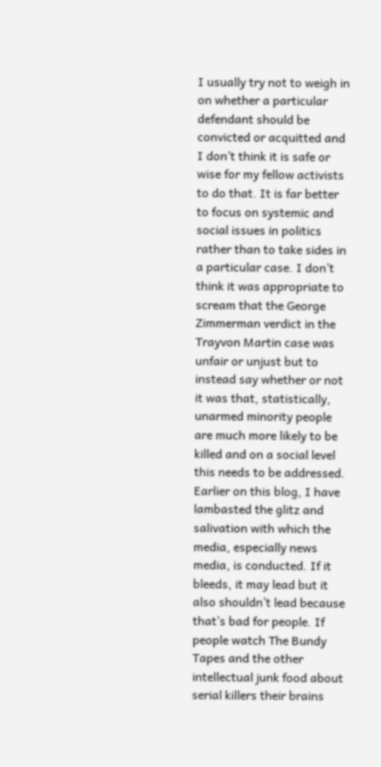I usually try not to weigh in on whether a particular defendant should be convicted or acquitted and I don’t think it is safe or wise for my fellow activists to do that. It is far better to focus on systemic and social issues in politics rather than to take sides in a particular case. I don’t think it was appropriate to scream that the George Zimmerman verdict in the Trayvon Martin case was unfair or unjust but to instead say whether or not it was that, statistically, unarmed minority people are much more likely to be killed and on a social level this needs to be addressed. Earlier on this blog, I have lambasted the glitz and salivation with which the media, especially news media, is conducted. If it bleeds, it may lead but it also shouldn’t lead because that’s bad for people. If people watch The Bundy Tapes and the other intellectual junk food about serial killers their brains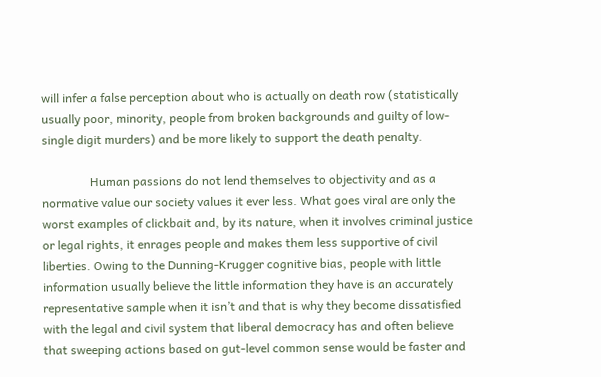will infer a false perception about who is actually on death row (statistically usually poor, minority, people from broken backgrounds and guilty of low-single digit murders) and be more likely to support the death penalty.

                Human passions do not lend themselves to objectivity and as a normative value our society values it ever less. What goes viral are only the worst examples of clickbait and, by its nature, when it involves criminal justice or legal rights, it enrages people and makes them less supportive of civil liberties. Owing to the Dunning-Krugger cognitive bias, people with little information usually believe the little information they have is an accurately representative sample when it isn’t and that is why they become dissatisfied with the legal and civil system that liberal democracy has and often believe that sweeping actions based on gut-level common sense would be faster and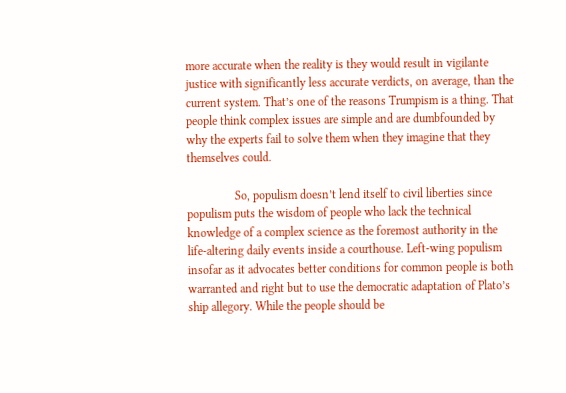more accurate when the reality is they would result in vigilante justice with significantly less accurate verdicts, on average, than the current system. That’s one of the reasons Trumpism is a thing. That people think complex issues are simple and are dumbfounded by why the experts fail to solve them when they imagine that they themselves could.

                So, populism doesn’t lend itself to civil liberties since populism puts the wisdom of people who lack the technical knowledge of a complex science as the foremost authority in the life-altering daily events inside a courthouse. Left-wing populism insofar as it advocates better conditions for common people is both warranted and right but to use the democratic adaptation of Plato’s ship allegory. While the people should be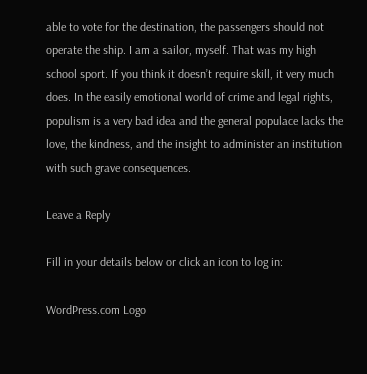able to vote for the destination, the passengers should not operate the ship. I am a sailor, myself. That was my high school sport. If you think it doesn’t require skill, it very much does. In the easily emotional world of crime and legal rights, populism is a very bad idea and the general populace lacks the love, the kindness, and the insight to administer an institution with such grave consequences.

Leave a Reply

Fill in your details below or click an icon to log in:

WordPress.com Logo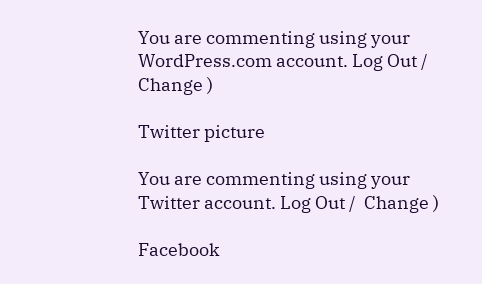You are commenting using your WordPress.com account. Log Out /  Change )

Twitter picture

You are commenting using your Twitter account. Log Out /  Change )

Facebook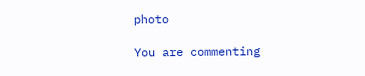photo

You are commenting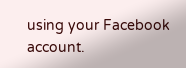using your Facebook account.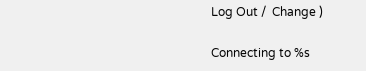Log Out /  Change )

Connecting to %s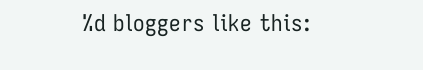%d bloggers like this: